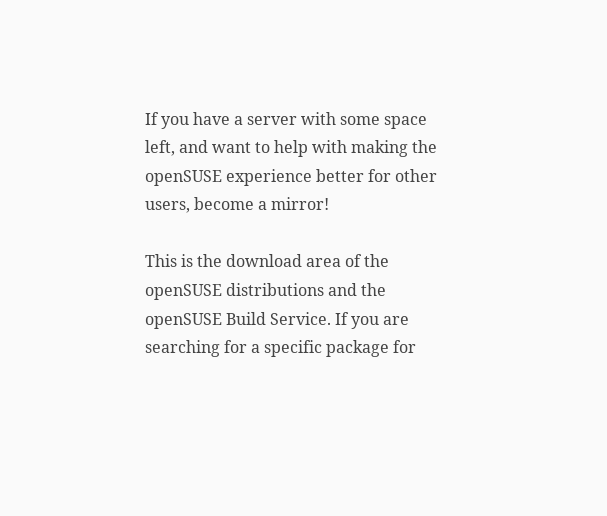If you have a server with some space left, and want to help with making the openSUSE experience better for other users, become a mirror!

This is the download area of the openSUSE distributions and the openSUSE Build Service. If you are searching for a specific package for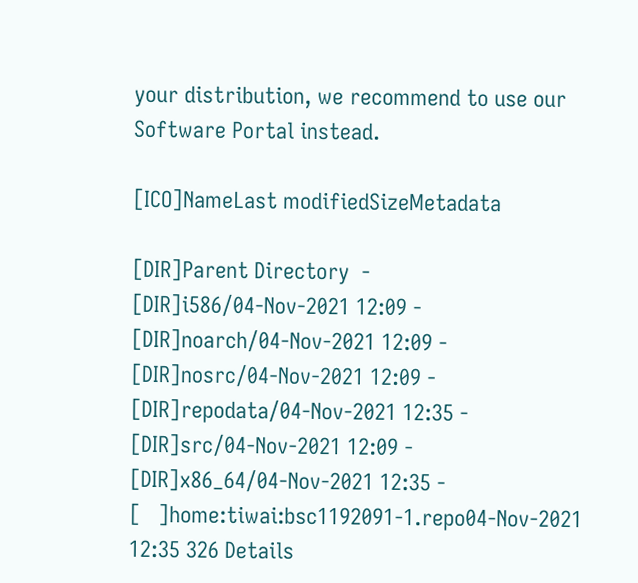your distribution, we recommend to use our Software Portal instead.

[ICO]NameLast modifiedSizeMetadata

[DIR]Parent Directory  -
[DIR]i586/04-Nov-2021 12:09 -
[DIR]noarch/04-Nov-2021 12:09 -
[DIR]nosrc/04-Nov-2021 12:09 -
[DIR]repodata/04-Nov-2021 12:35 -
[DIR]src/04-Nov-2021 12:09 -
[DIR]x86_64/04-Nov-2021 12:35 -
[   ]home:tiwai:bsc1192091-1.repo04-Nov-2021 12:35 326 Details